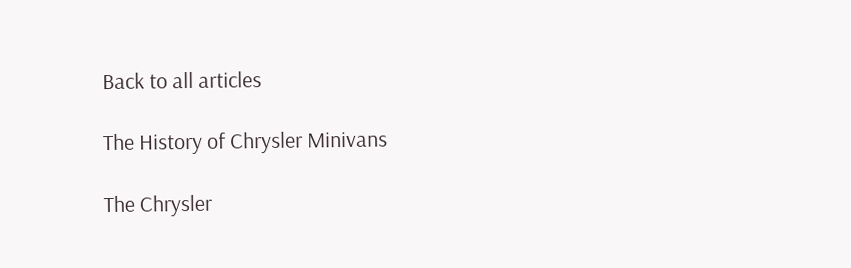Back to all articles

The History of Chrysler Minivans

The Chrysler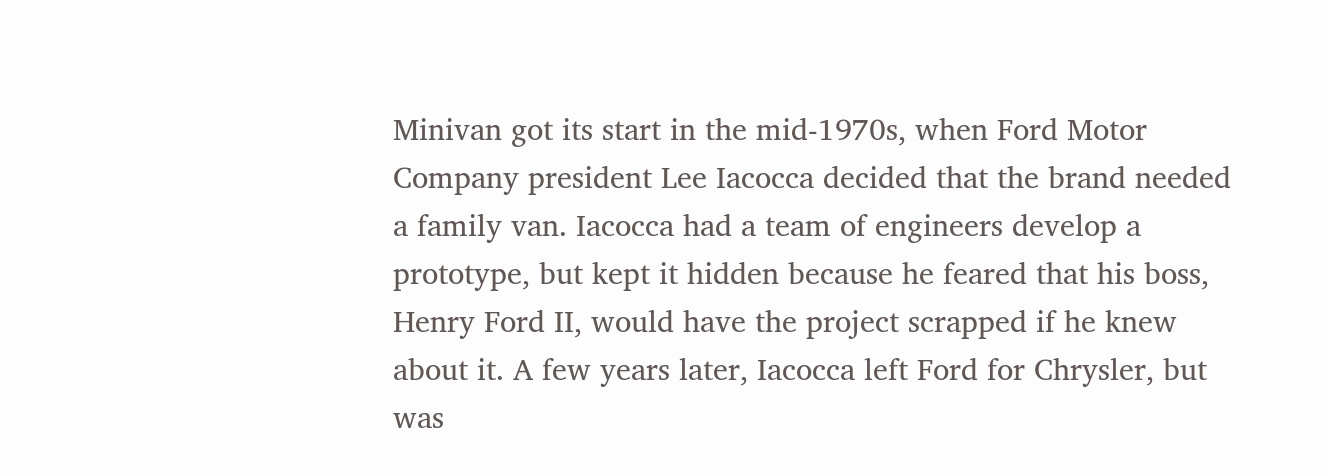Minivan got its start in the mid-1970s, when Ford Motor Company president Lee Iacocca decided that the brand needed a family van. Iacocca had a team of engineers develop a prototype, but kept it hidden because he feared that his boss, Henry Ford II, would have the project scrapped if he knew about it. A few years later, Iacocca left Ford for Chrysler, but was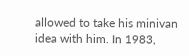allowed to take his minivan idea with him. In 1983,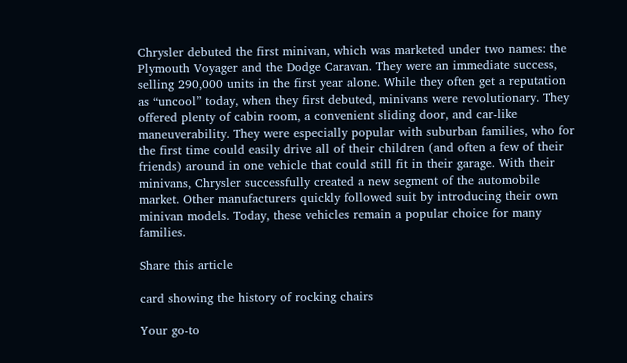Chrysler debuted the first minivan, which was marketed under two names: the Plymouth Voyager and the Dodge Caravan. They were an immediate success, selling 290,000 units in the first year alone. While they often get a reputation as “uncool” today, when they first debuted, minivans were revolutionary. They offered plenty of cabin room, a convenient sliding door, and car-like maneuverability. They were especially popular with suburban families, who for the first time could easily drive all of their children (and often a few of their friends) around in one vehicle that could still fit in their garage. With their minivans, Chrysler successfully created a new segment of the automobile market. Other manufacturers quickly followed suit by introducing their own minivan models. Today, these vehicles remain a popular choice for many families.

Share this article

card showing the history of rocking chairs

Your go-to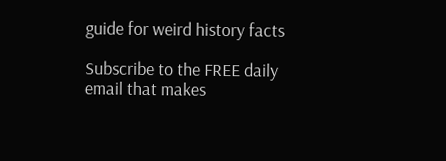guide for weird history facts

Subscribe to the FREE daily email that makes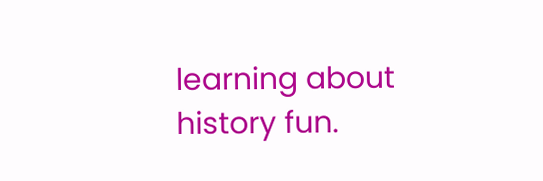learning about history fun.